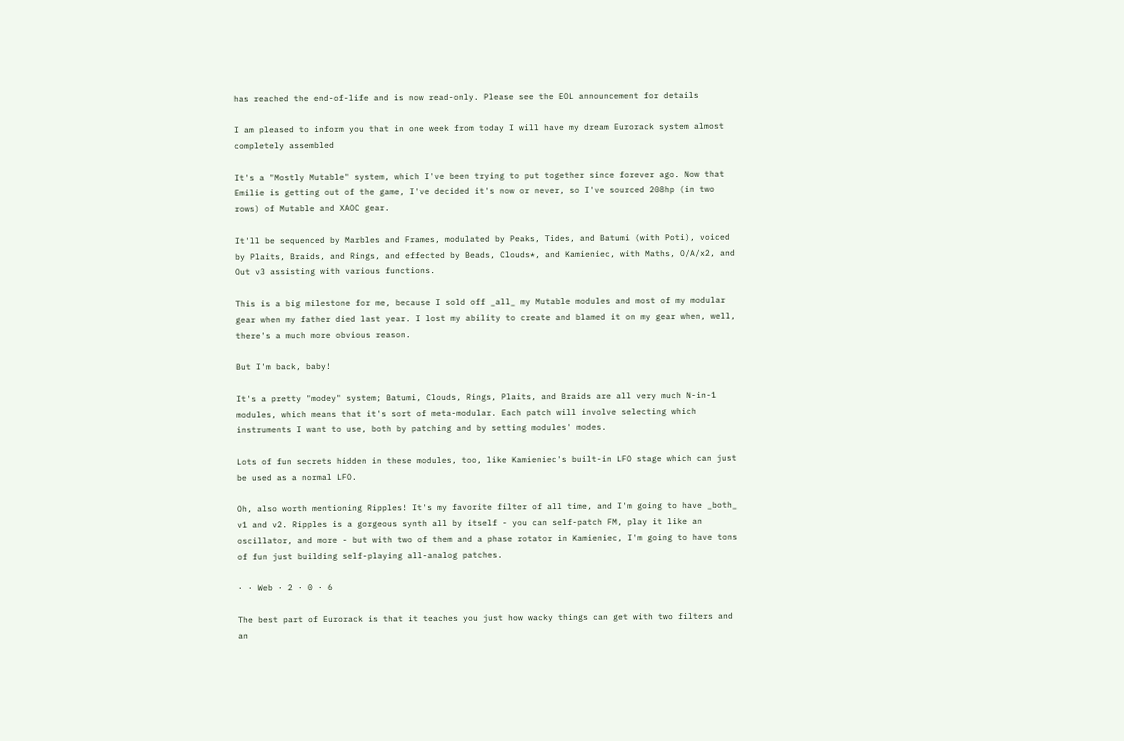has reached the end-of-life and is now read-only. Please see the EOL announcement for details

I am pleased to inform you that in one week from today I will have my dream Eurorack system almost completely assembled

It's a "Mostly Mutable" system, which I've been trying to put together since forever ago. Now that Emilie is getting out of the game, I've decided it's now or never, so I've sourced 208hp (in two rows) of Mutable and XAOC gear.

It'll be sequenced by Marbles and Frames, modulated by Peaks, Tides, and Batumi (with Poti), voiced by Plaits, Braids, and Rings, and effected by Beads, Clouds*, and Kamieniec, with Maths, O/A/x2, and Out v3 assisting with various functions.

This is a big milestone for me, because I sold off _all_ my Mutable modules and most of my modular gear when my father died last year. I lost my ability to create and blamed it on my gear when, well, there's a much more obvious reason.

But I'm back, baby!

It's a pretty "modey" system; Batumi, Clouds, Rings, Plaits, and Braids are all very much N-in-1 modules, which means that it's sort of meta-modular. Each patch will involve selecting which instruments I want to use, both by patching and by setting modules' modes.

Lots of fun secrets hidden in these modules, too, like Kamieniec's built-in LFO stage which can just be used as a normal LFO.

Oh, also worth mentioning Ripples! It's my favorite filter of all time, and I'm going to have _both_ v1 and v2. Ripples is a gorgeous synth all by itself - you can self-patch FM, play it like an oscillator, and more - but with two of them and a phase rotator in Kamieniec, I'm going to have tons of fun just building self-playing all-analog patches.

· · Web · 2 · 0 · 6

The best part of Eurorack is that it teaches you just how wacky things can get with two filters and an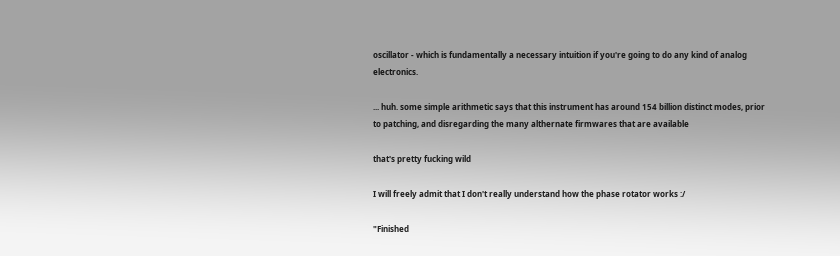oscillator - which is fundamentally a necessary intuition if you're going to do any kind of analog electronics.

... huh. some simple arithmetic says that this instrument has around 154 billion distinct modes, prior to patching, and disregarding the many althernate firmwares that are available

that's pretty fucking wild

I will freely admit that I don't really understand how the phase rotator works :/

"Finished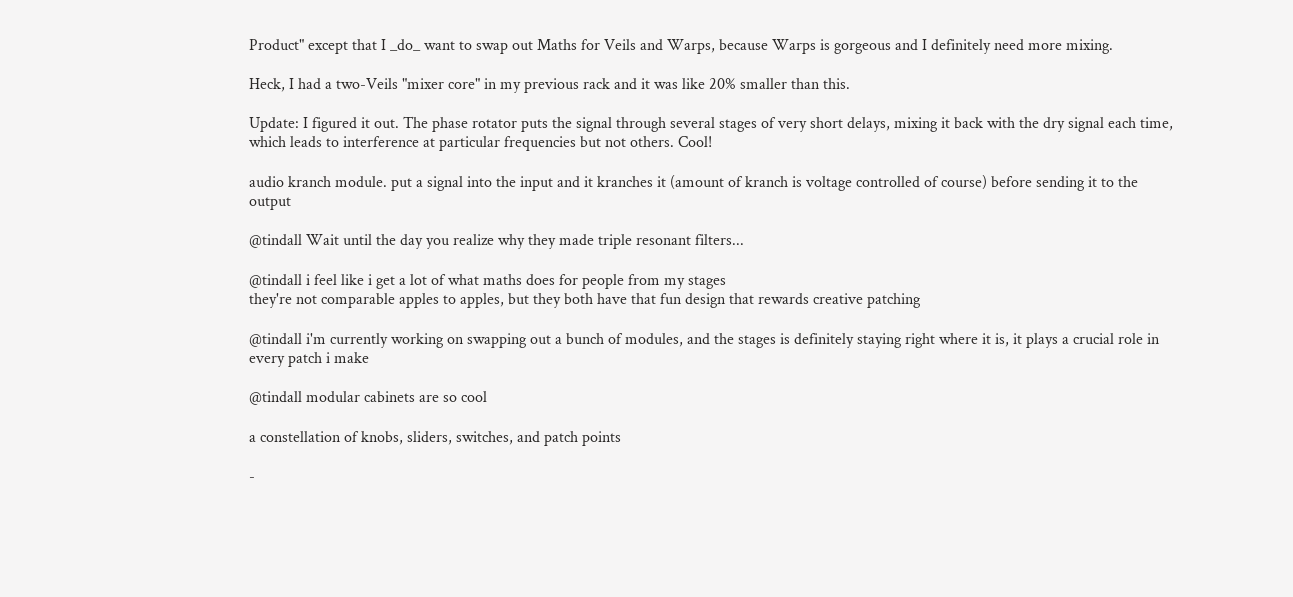Product" except that I _do_ want to swap out Maths for Veils and Warps, because Warps is gorgeous and I definitely need more mixing.

Heck, I had a two-Veils "mixer core" in my previous rack and it was like 20% smaller than this.

Update: I figured it out. The phase rotator puts the signal through several stages of very short delays, mixing it back with the dry signal each time, which leads to interference at particular frequencies but not others. Cool!

audio kranch module. put a signal into the input and it kranches it (amount of kranch is voltage controlled of course) before sending it to the output

@tindall Wait until the day you realize why they made triple resonant filters...

@tindall i feel like i get a lot of what maths does for people from my stages
they're not comparable apples to apples, but they both have that fun design that rewards creative patching

@tindall i'm currently working on swapping out a bunch of modules, and the stages is definitely staying right where it is, it plays a crucial role in every patch i make

@tindall modular cabinets are so cool

a constellation of knobs, sliders, switches, and patch points

-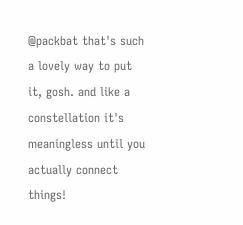@packbat that's such a lovely way to put it, gosh. and like a constellation it's meaningless until you actually connect things!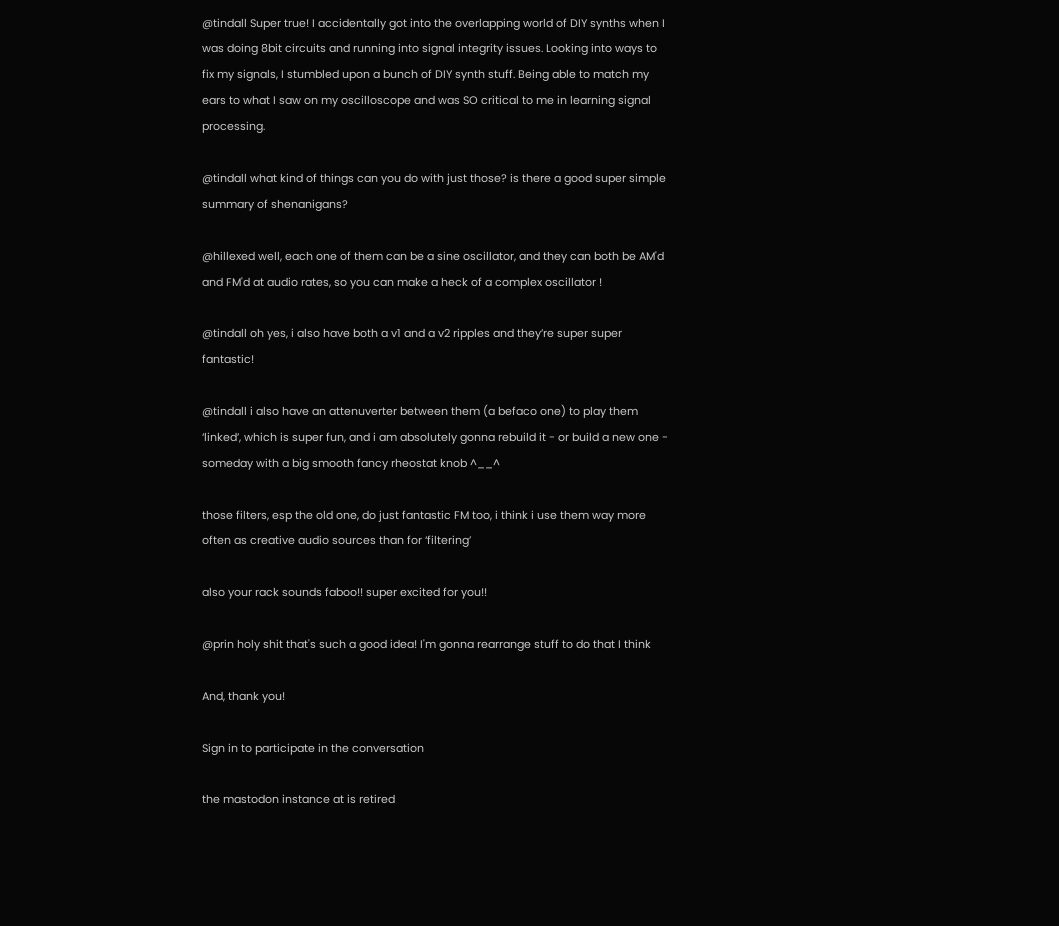@tindall Super true! I accidentally got into the overlapping world of DIY synths when I was doing 8bit circuits and running into signal integrity issues. Looking into ways to fix my signals, I stumbled upon a bunch of DIY synth stuff. Being able to match my ears to what I saw on my oscilloscope and was SO critical to me in learning signal processing.

@tindall what kind of things can you do with just those? is there a good super simple summary of shenanigans?

@hillexed well, each one of them can be a sine oscillator, and they can both be AM'd and FM'd at audio rates, so you can make a heck of a complex oscillator !

@tindall oh yes, i also have both a v1 and a v2 ripples and they’re super super fantastic!

@tindall i also have an attenuverter between them (a befaco one) to play them ‘linked’, which is super fun, and i am absolutely gonna rebuild it - or build a new one - someday with a big smooth fancy rheostat knob ^__^

those filters, esp the old one, do just fantastic FM too, i think i use them way more often as creative audio sources than for ‘filtering’

also your rack sounds faboo!! super excited for you!!

@prin holy shit that's such a good idea! I'm gonna rearrange stuff to do that I think

And, thank you!

Sign in to participate in the conversation

the mastodon instance at is retired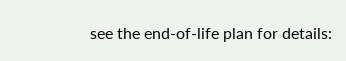see the end-of-life plan for details: